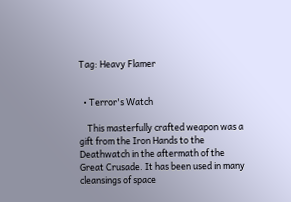Tag: Heavy Flamer


  • Terror's Watch

    This masterfully crafted weapon was a gift from the Iron Hands to the Deathwatch in the aftermath of the Great Crusade. It has been used in many cleansings of space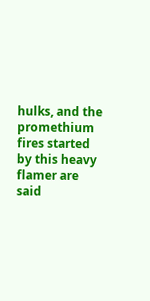hulks, and the promethium fires started by this heavy flamer are said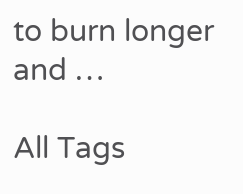to burn longer and …

All Tags